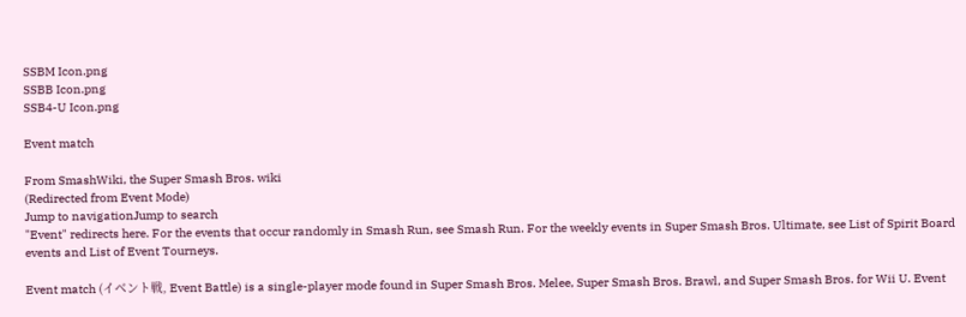SSBM Icon.png
SSBB Icon.png
SSB4-U Icon.png

Event match

From SmashWiki, the Super Smash Bros. wiki
(Redirected from Event Mode)
Jump to navigationJump to search
"Event" redirects here. For the events that occur randomly in Smash Run, see Smash Run. For the weekly events in Super Smash Bros. Ultimate, see List of Spirit Board events and List of Event Tourneys.

Event match (イベント戦, Event Battle) is a single-player mode found in Super Smash Bros. Melee, Super Smash Bros. Brawl, and Super Smash Bros. for Wii U. Event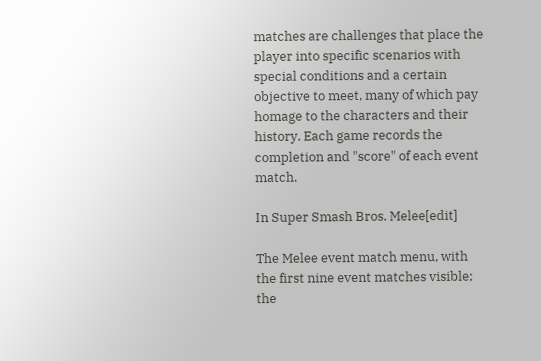matches are challenges that place the player into specific scenarios with special conditions and a certain objective to meet, many of which pay homage to the characters and their history. Each game records the completion and "score" of each event match.

In Super Smash Bros. Melee[edit]

The Melee event match menu, with the first nine event matches visible; the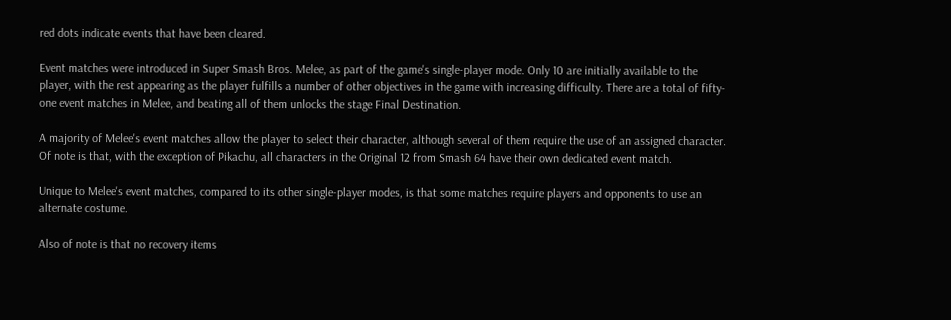red dots indicate events that have been cleared.

Event matches were introduced in Super Smash Bros. Melee, as part of the game's single-player mode. Only 10 are initially available to the player, with the rest appearing as the player fulfills a number of other objectives in the game with increasing difficulty. There are a total of fifty-one event matches in Melee, and beating all of them unlocks the stage Final Destination.

A majority of Melee's event matches allow the player to select their character, although several of them require the use of an assigned character. Of note is that, with the exception of Pikachu, all characters in the Original 12 from Smash 64 have their own dedicated event match.

Unique to Melee's event matches, compared to its other single-player modes, is that some matches require players and opponents to use an alternate costume.

Also of note is that no recovery items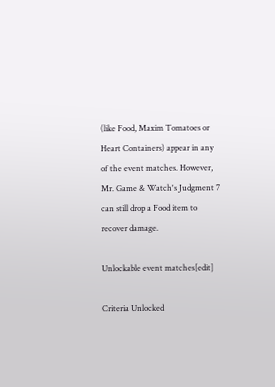(like Food, Maxim Tomatoes or Heart Containers) appear in any of the event matches. However, Mr. Game & Watch's Judgment 7 can still drop a Food item to recover damage.

Unlockable event matches[edit]

Criteria Unlocked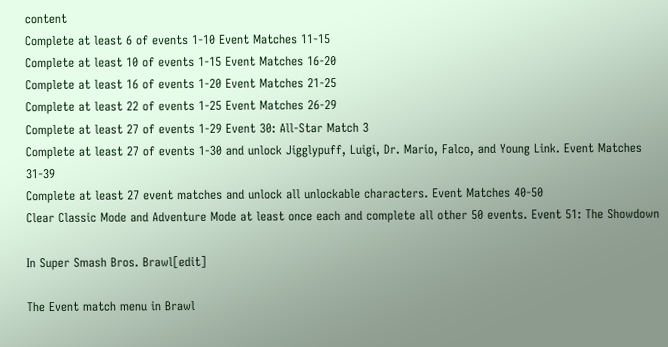content
Complete at least 6 of events 1-10 Event Matches 11-15
Complete at least 10 of events 1-15 Event Matches 16-20
Complete at least 16 of events 1-20 Event Matches 21-25
Complete at least 22 of events 1-25 Event Matches 26-29
Complete at least 27 of events 1-29 Event 30: All-Star Match 3
Complete at least 27 of events 1-30 and unlock Jigglypuff, Luigi, Dr. Mario, Falco, and Young Link. Event Matches 31-39
Complete at least 27 event matches and unlock all unlockable characters. Event Matches 40-50
Clear Classic Mode and Adventure Mode at least once each and complete all other 50 events. Event 51: The Showdown

In Super Smash Bros. Brawl[edit]

The Event match menu in Brawl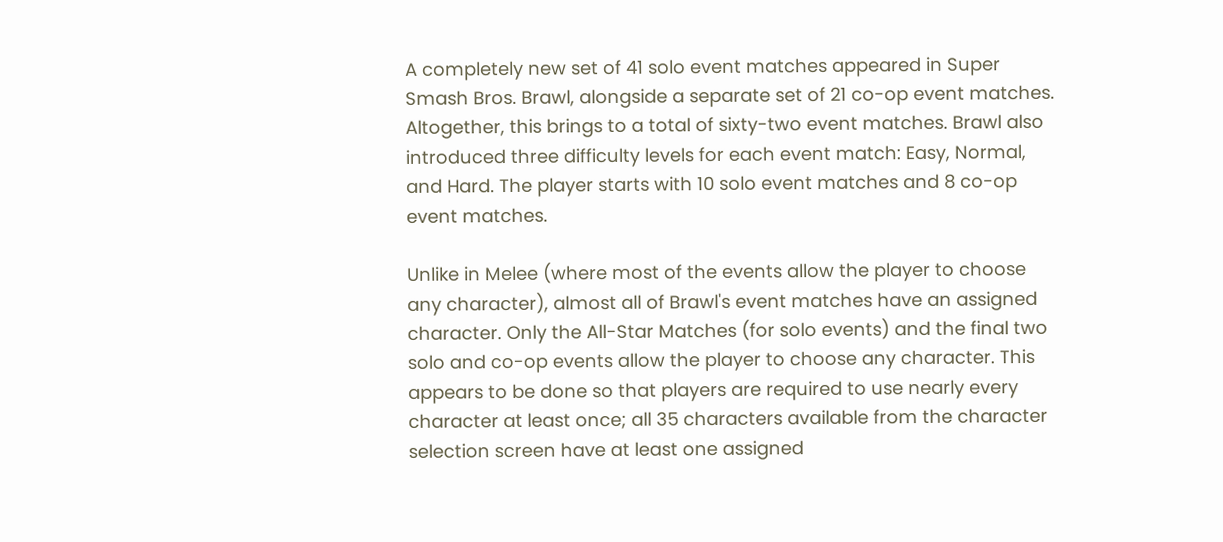A completely new set of 41 solo event matches appeared in Super Smash Bros. Brawl, alongside a separate set of 21 co-op event matches. Altogether, this brings to a total of sixty-two event matches. Brawl also introduced three difficulty levels for each event match: Easy, Normal, and Hard. The player starts with 10 solo event matches and 8 co-op event matches.

Unlike in Melee (where most of the events allow the player to choose any character), almost all of Brawl's event matches have an assigned character. Only the All-Star Matches (for solo events) and the final two solo and co-op events allow the player to choose any character. This appears to be done so that players are required to use nearly every character at least once; all 35 characters available from the character selection screen have at least one assigned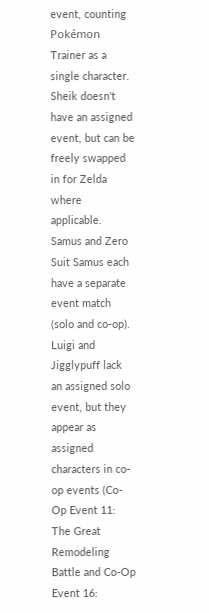event, counting Pokémon Trainer as a single character. Sheik doesn't have an assigned event, but can be freely swapped in for Zelda where applicable. Samus and Zero Suit Samus each have a separate event match (solo and co-op). Luigi and Jigglypuff lack an assigned solo event, but they appear as assigned characters in co-op events (Co-Op Event 11: The Great Remodeling Battle and Co-Op Event 16: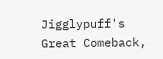Jigglypuff's Great Comeback,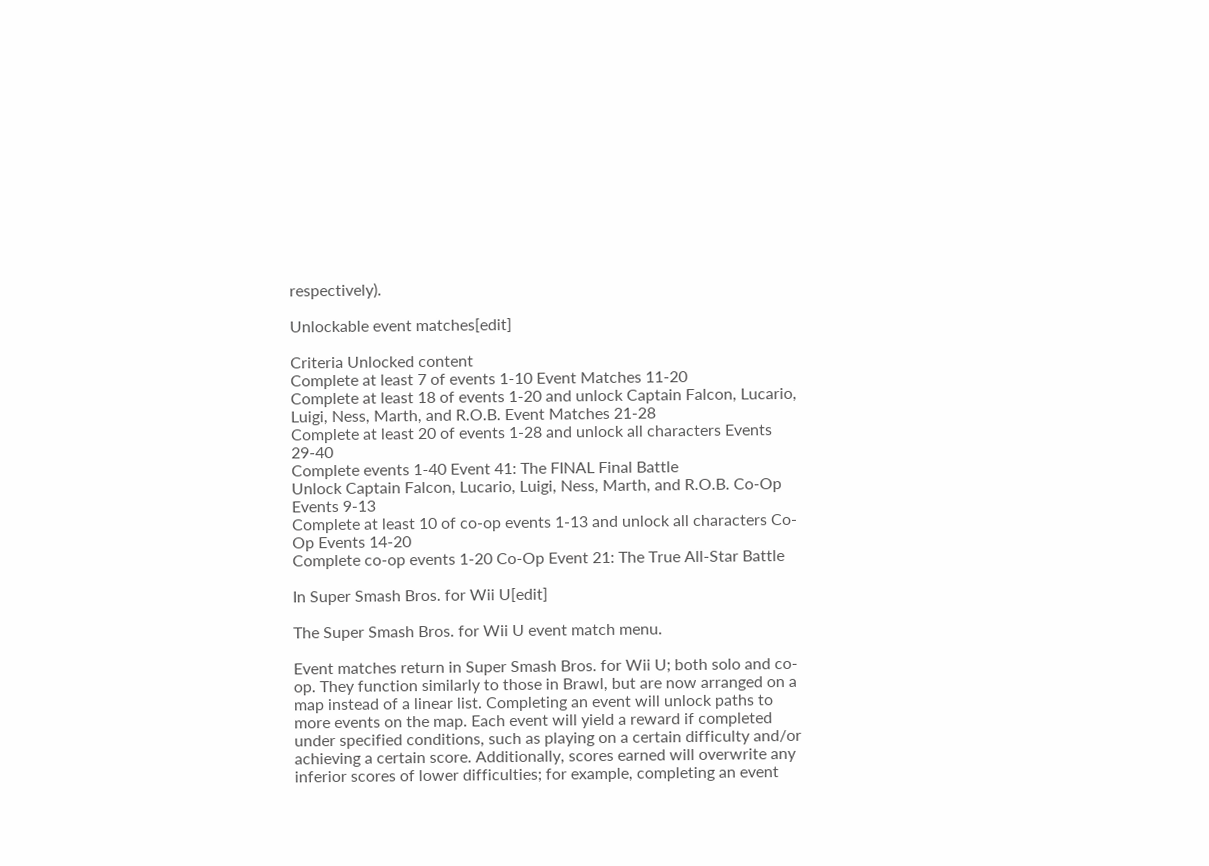respectively).

Unlockable event matches[edit]

Criteria Unlocked content
Complete at least 7 of events 1-10 Event Matches 11-20
Complete at least 18 of events 1-20 and unlock Captain Falcon, Lucario, Luigi, Ness, Marth, and R.O.B. Event Matches 21-28
Complete at least 20 of events 1-28 and unlock all characters Events 29-40
Complete events 1-40 Event 41: The FINAL Final Battle
Unlock Captain Falcon, Lucario, Luigi, Ness, Marth, and R.O.B. Co-Op Events 9-13
Complete at least 10 of co-op events 1-13 and unlock all characters Co-Op Events 14-20
Complete co-op events 1-20 Co-Op Event 21: The True All-Star Battle

In Super Smash Bros. for Wii U[edit]

The Super Smash Bros. for Wii U event match menu.

Event matches return in Super Smash Bros. for Wii U; both solo and co-op. They function similarly to those in Brawl, but are now arranged on a map instead of a linear list. Completing an event will unlock paths to more events on the map. Each event will yield a reward if completed under specified conditions, such as playing on a certain difficulty and/or achieving a certain score. Additionally, scores earned will overwrite any inferior scores of lower difficulties; for example, completing an event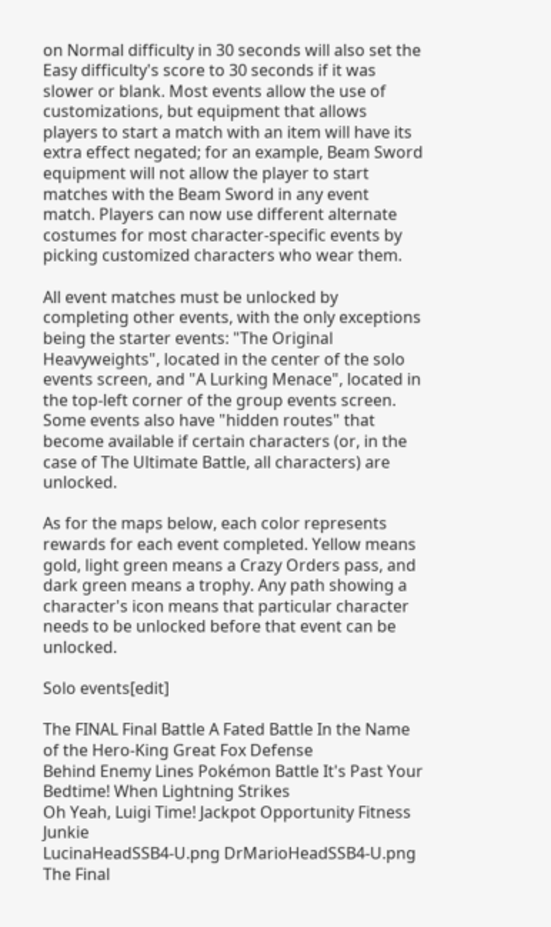on Normal difficulty in 30 seconds will also set the Easy difficulty's score to 30 seconds if it was slower or blank. Most events allow the use of customizations, but equipment that allows players to start a match with an item will have its extra effect negated; for an example, Beam Sword equipment will not allow the player to start matches with the Beam Sword in any event match. Players can now use different alternate costumes for most character-specific events by picking customized characters who wear them.

All event matches must be unlocked by completing other events, with the only exceptions being the starter events: "The Original Heavyweights", located in the center of the solo events screen, and "A Lurking Menace", located in the top-left corner of the group events screen. Some events also have "hidden routes" that become available if certain characters (or, in the case of The Ultimate Battle, all characters) are unlocked.

As for the maps below, each color represents rewards for each event completed. Yellow means gold, light green means a Crazy Orders pass, and dark green means a trophy. Any path showing a character's icon means that particular character needs to be unlocked before that event can be unlocked.

Solo events[edit]

The FINAL Final Battle A Fated Battle In the Name of the Hero-King Great Fox Defense
Behind Enemy Lines Pokémon Battle It's Past Your Bedtime! When Lightning Strikes
Oh Yeah, Luigi Time! Jackpot Opportunity Fitness Junkie
LucinaHeadSSB4-U.png DrMarioHeadSSB4-U.png
The Final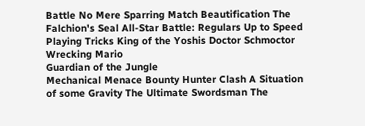Battle No Mere Sparring Match Beautification The Falchion's Seal All-Star Battle: Regulars Up to Speed Playing Tricks King of the Yoshis Doctor Schmoctor Wrecking Mario
Guardian of the Jungle
Mechanical Menace Bounty Hunter Clash A Situation of some Gravity The Ultimate Swordsman The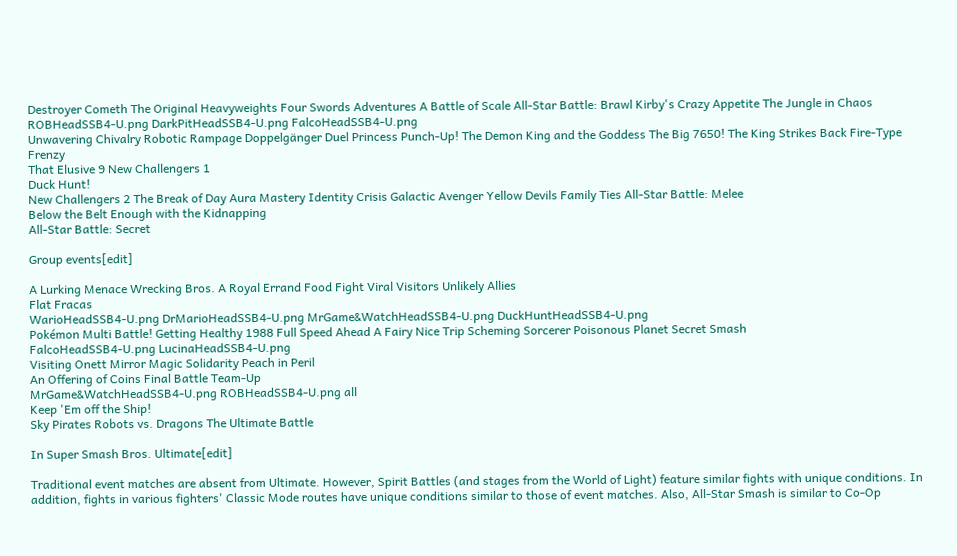Destroyer Cometh The Original Heavyweights Four Swords Adventures A Battle of Scale All-Star Battle: Brawl Kirby's Crazy Appetite The Jungle in Chaos
ROBHeadSSB4-U.png DarkPitHeadSSB4-U.png FalcoHeadSSB4-U.png
Unwavering Chivalry Robotic Rampage Doppelgänger Duel Princess Punch-Up! The Demon King and the Goddess The Big 7650! The King Strikes Back Fire-Type Frenzy
That Elusive 9 New Challengers 1
Duck Hunt!
New Challengers 2 The Break of Day Aura Mastery Identity Crisis Galactic Avenger Yellow Devils Family Ties All-Star Battle: Melee
Below the Belt Enough with the Kidnapping
All-Star Battle: Secret

Group events[edit]

A Lurking Menace Wrecking Bros. A Royal Errand Food Fight Viral Visitors Unlikely Allies
Flat Fracas
WarioHeadSSB4-U.png DrMarioHeadSSB4-U.png MrGame&WatchHeadSSB4-U.png DuckHuntHeadSSB4-U.png
Pokémon Multi Battle! Getting Healthy 1988 Full Speed Ahead A Fairy Nice Trip Scheming Sorcerer Poisonous Planet Secret Smash
FalcoHeadSSB4-U.png LucinaHeadSSB4-U.png
Visiting Onett Mirror Magic Solidarity Peach in Peril
An Offering of Coins Final Battle Team-Up
MrGame&WatchHeadSSB4-U.png ROBHeadSSB4-U.png all
Keep 'Em off the Ship!
Sky Pirates Robots vs. Dragons The Ultimate Battle

In Super Smash Bros. Ultimate[edit]

Traditional event matches are absent from Ultimate. However, Spirit Battles (and stages from the World of Light) feature similar fights with unique conditions. In addition, fights in various fighters' Classic Mode routes have unique conditions similar to those of event matches. Also, All-Star Smash is similar to Co-Op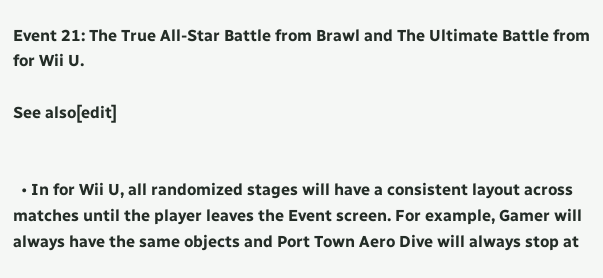Event 21: The True All-Star Battle from Brawl and The Ultimate Battle from for Wii U.

See also[edit]


  • In for Wii U, all randomized stages will have a consistent layout across matches until the player leaves the Event screen. For example, Gamer will always have the same objects and Port Town Aero Dive will always stop at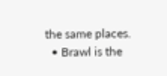the same places.
  • Brawl is the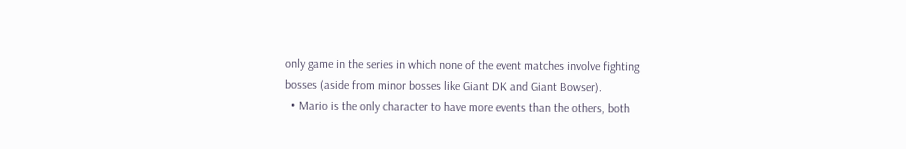only game in the series in which none of the event matches involve fighting bosses (aside from minor bosses like Giant DK and Giant Bowser).
  • Mario is the only character to have more events than the others, both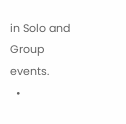in Solo and Group events.
  •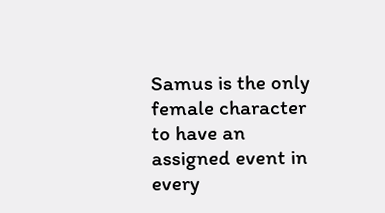Samus is the only female character to have an assigned event in every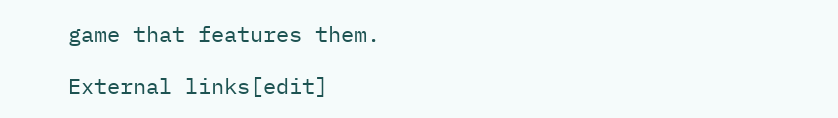game that features them.

External links[edit]